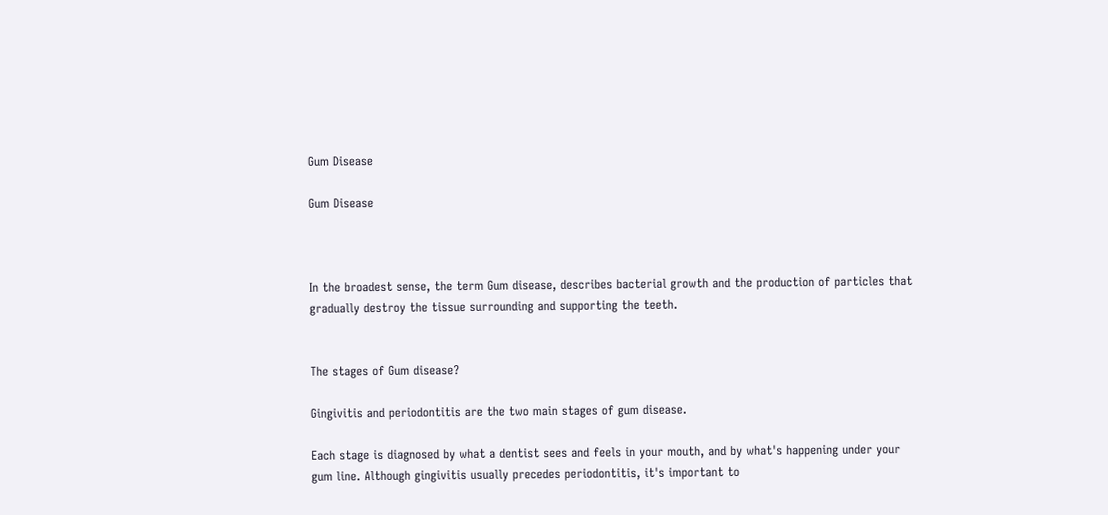Gum Disease

Gum Disease



In the broadest sense, the term Gum disease, describes bacterial growth and the production of particles that gradually destroy the tissue surrounding and supporting the teeth.


The stages of Gum disease?

Gingivitis and periodontitis are the two main stages of gum disease.

Each stage is diagnosed by what a dentist sees and feels in your mouth, and by what's happening under your gum line. Although gingivitis usually precedes periodontitis, it's important to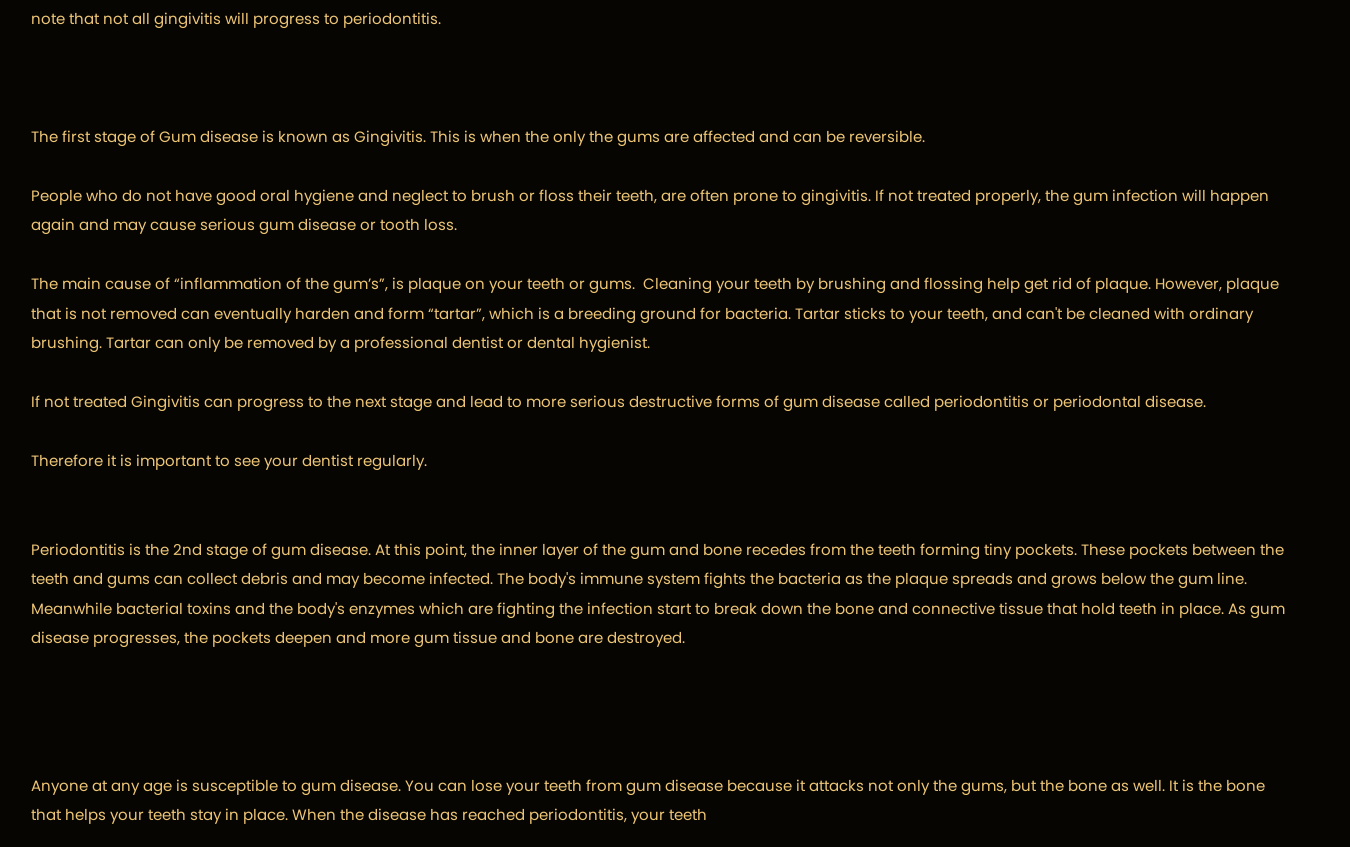note that not all gingivitis will progress to periodontitis.



The first stage of Gum disease is known as Gingivitis. This is when the only the gums are affected and can be reversible.

People who do not have good oral hygiene and neglect to brush or floss their teeth, are often prone to gingivitis. If not treated properly, the gum infection will happen again and may cause serious gum disease or tooth loss.

The main cause of “inflammation of the gum’s”, is plaque on your teeth or gums.  Cleaning your teeth by brushing and flossing help get rid of plaque. However, plaque that is not removed can eventually harden and form “tartar”, which is a breeding ground for bacteria. Tartar sticks to your teeth, and can't be cleaned with ordinary brushing. Tartar can only be removed by a professional dentist or dental hygienist.

If not treated Gingivitis can progress to the next stage and lead to more serious destructive forms of gum disease called periodontitis or periodontal disease.

Therefore it is important to see your dentist regularly.


Periodontitis is the 2nd stage of gum disease. At this point, the inner layer of the gum and bone recedes from the teeth forming tiny pockets. These pockets between the teeth and gums can collect debris and may become infected. The body's immune system fights the bacteria as the plaque spreads and grows below the gum line. Meanwhile bacterial toxins and the body's enzymes which are fighting the infection start to break down the bone and connective tissue that hold teeth in place. As gum disease progresses, the pockets deepen and more gum tissue and bone are destroyed.




Anyone at any age is susceptible to gum disease. You can lose your teeth from gum disease because it attacks not only the gums, but the bone as well. It is the bone that helps your teeth stay in place. When the disease has reached periodontitis, your teeth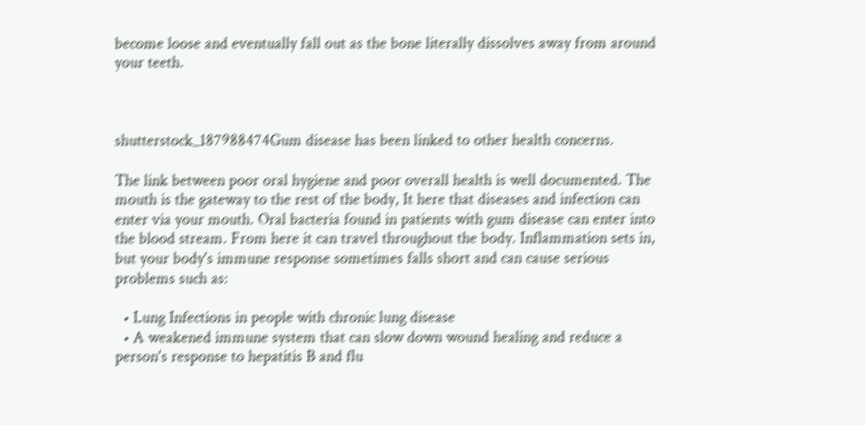become loose and eventually fall out as the bone literally dissolves away from around your teeth.



shutterstock_187988474Gum disease has been linked to other health concerns.

The link between poor oral hygiene and poor overall health is well documented. The mouth is the gateway to the rest of the body, It here that diseases and infection can enter via your mouth. Oral bacteria found in patients with gum disease can enter into the blood stream. From here it can travel throughout the body. Inflammation sets in, but your body's immune response sometimes falls short and can cause serious problems such as:

  • Lung Infections in people with chronic lung disease
  • A weakened immune system that can slow down wound healing and reduce a person's response to hepatitis B and flu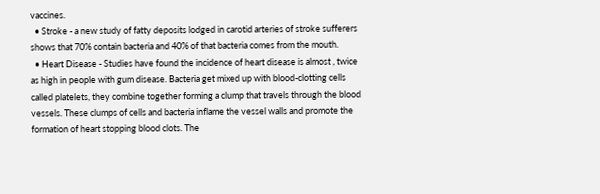vaccines.
  • Stroke - a new study of fatty deposits lodged in carotid arteries of stroke sufferers shows that 70% contain bacteria and 40% of that bacteria comes from the mouth.
  • Heart Disease - Studies have found the incidence of heart disease is almost , twice as high in people with gum disease. Bacteria get mixed up with blood-clotting cells called platelets, they combine together forming a clump that travels through the blood vessels. These clumps of cells and bacteria inflame the vessel walls and promote the formation of heart stopping blood clots. The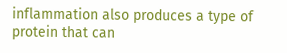inflammation also produces a type of protein that can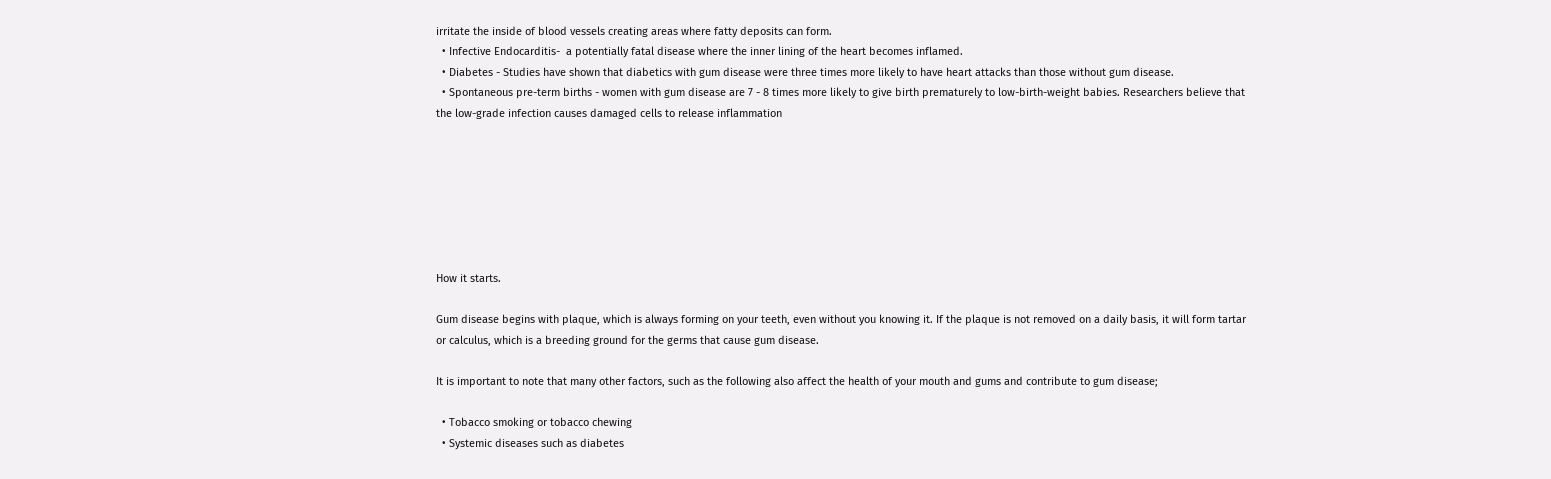irritate the inside of blood vessels creating areas where fatty deposits can form.
  • Infective Endocarditis-  a potentially fatal disease where the inner lining of the heart becomes inflamed.
  • Diabetes - Studies have shown that diabetics with gum disease were three times more likely to have heart attacks than those without gum disease.
  • Spontaneous pre-term births - women with gum disease are 7 - 8 times more likely to give birth prematurely to low-birth-weight babies. Researchers believe that the low-grade infection causes damaged cells to release inflammation







How it starts.

Gum disease begins with plaque, which is always forming on your teeth, even without you knowing it. If the plaque is not removed on a daily basis, it will form tartar or calculus, which is a breeding ground for the germs that cause gum disease.

It is important to note that many other factors, such as the following also affect the health of your mouth and gums and contribute to gum disease;

  • Tobacco smoking or tobacco chewing
  • Systemic diseases such as diabetes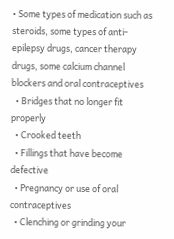• Some types of medication such as steroids, some types of anti-epilepsy drugs, cancer therapy drugs, some calcium channel blockers and oral contraceptives
  • Bridges that no longer fit properly
  • Crooked teeth
  • Fillings that have become defective
  • Pregnancy or use of oral contraceptives
  • Clenching or grinding your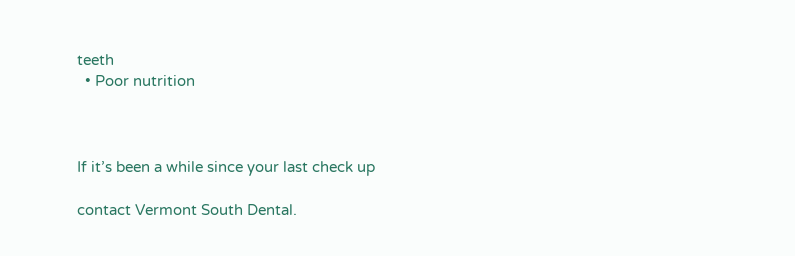teeth
  • Poor nutrition



If it’s been a while since your last check up

contact Vermont South Dental.